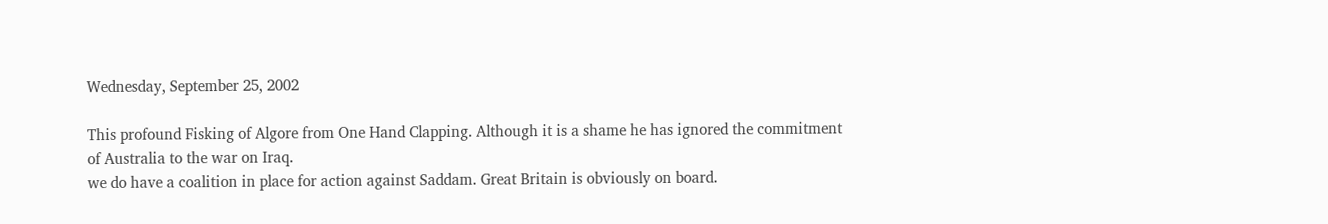Wednesday, September 25, 2002

This profound Fisking of Algore from One Hand Clapping. Although it is a shame he has ignored the commitment of Australia to the war on Iraq.
we do have a coalition in place for action against Saddam. Great Britain is obviously on board.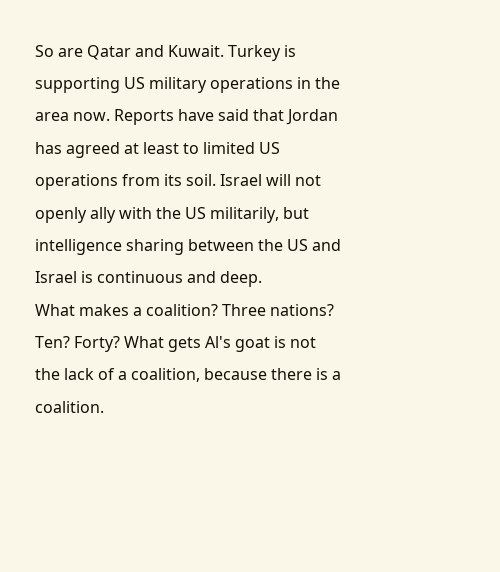So are Qatar and Kuwait. Turkey is supporting US military operations in the area now. Reports have said that Jordan has agreed at least to limited US operations from its soil. Israel will not openly ally with the US militarily, but intelligence sharing between the US and Israel is continuous and deep.
What makes a coalition? Three nations? Ten? Forty? What gets Al's goat is not the lack of a coalition, because there is a coalition.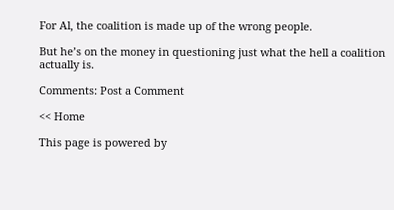For Al, the coalition is made up of the wrong people.

But he’s on the money in questioning just what the hell a coalition actually is.

Comments: Post a Comment

<< Home

This page is powered by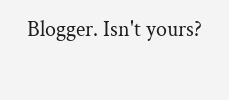Blogger. Isn't yours?